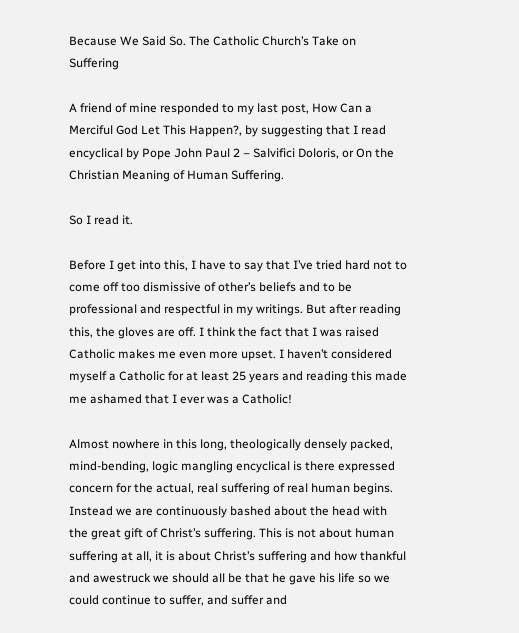Because We Said So. The Catholic Church’s Take on Suffering

A friend of mine responded to my last post, How Can a Merciful God Let This Happen?, by suggesting that I read encyclical by Pope John Paul 2 – Salvifici Doloris, or On the Christian Meaning of Human Suffering.

So I read it.

Before I get into this, I have to say that I’ve tried hard not to come off too dismissive of other’s beliefs and to be professional and respectful in my writings. But after reading this, the gloves are off. I think the fact that I was raised Catholic makes me even more upset. I haven’t considered myself a Catholic for at least 25 years and reading this made me ashamed that I ever was a Catholic!

Almost nowhere in this long, theologically densely packed, mind-bending, logic mangling encyclical is there expressed concern for the actual, real suffering of real human begins. Instead we are continuously bashed about the head with the great gift of Christ’s suffering. This is not about human suffering at all, it is about Christ’s suffering and how thankful and awestruck we should all be that he gave his life so we could continue to suffer, and suffer and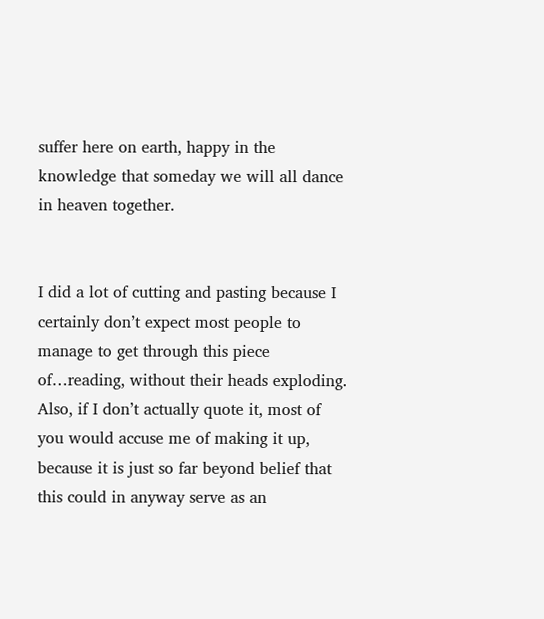suffer here on earth, happy in the knowledge that someday we will all dance in heaven together.


I did a lot of cutting and pasting because I certainly don’t expect most people to manage to get through this piece of…reading, without their heads exploding. Also, if I don’t actually quote it, most of you would accuse me of making it up, because it is just so far beyond belief that this could in anyway serve as an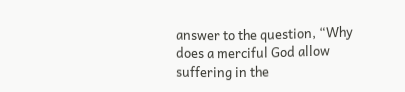answer to the question, “Why does a merciful God allow suffering in the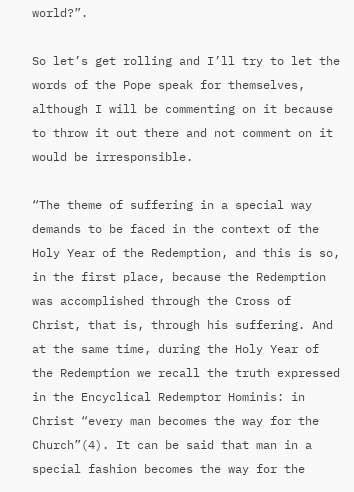world?”.

So let’s get rolling and I’ll try to let the words of the Pope speak for themselves, although I will be commenting on it because to throw it out there and not comment on it would be irresponsible.

“The theme of suffering in a special way demands to be faced in the context of the Holy Year of the Redemption, and this is so, in the first place, because the Redemption was accomplished through the Cross of Christ, that is, through his suffering. And at the same time, during the Holy Year of the Redemption we recall the truth expressed in the Encyclical Redemptor Hominis: in Christ “every man becomes the way for the Church”(4). It can be said that man in a special fashion becomes the way for the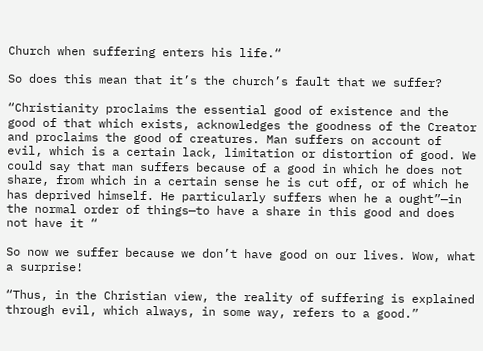Church when suffering enters his life.“

So does this mean that it’s the church’s fault that we suffer?

“Christianity proclaims the essential good of existence and the good of that which exists, acknowledges the goodness of the Creator and proclaims the good of creatures. Man suffers on account of evil, which is a certain lack, limitation or distortion of good. We could say that man suffers because of a good in which he does not share, from which in a certain sense he is cut off, or of which he has deprived himself. He particularly suffers when he a ought”—in the normal order of things—to have a share in this good and does not have it “

So now we suffer because we don’t have good on our lives. Wow, what a surprise!

“Thus, in the Christian view, the reality of suffering is explained through evil, which always, in some way, refers to a good.”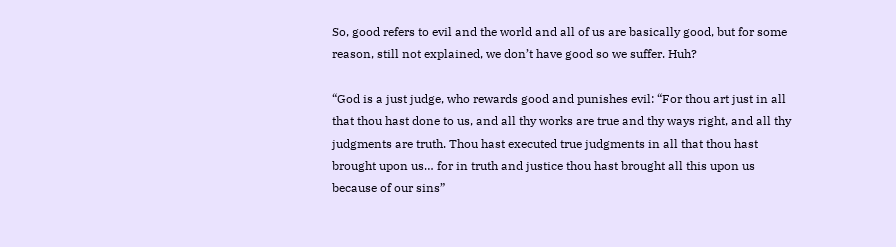So, good refers to evil and the world and all of us are basically good, but for some reason, still not explained, we don’t have good so we suffer. Huh?

“God is a just judge, who rewards good and punishes evil: “For thou art just in all that thou hast done to us, and all thy works are true and thy ways right, and all thy judgments are truth. Thou hast executed true judgments in all that thou hast brought upon us… for in truth and justice thou hast brought all this upon us because of our sins”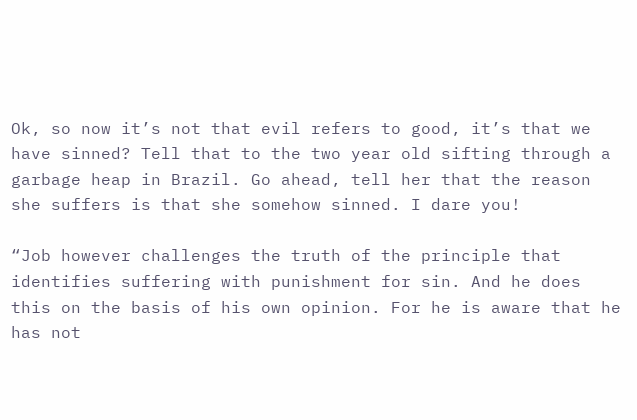Ok, so now it’s not that evil refers to good, it’s that we have sinned? Tell that to the two year old sifting through a garbage heap in Brazil. Go ahead, tell her that the reason she suffers is that she somehow sinned. I dare you!

“Job however challenges the truth of the principle that identifies suffering with punishment for sin. And he does this on the basis of his own opinion. For he is aware that he has not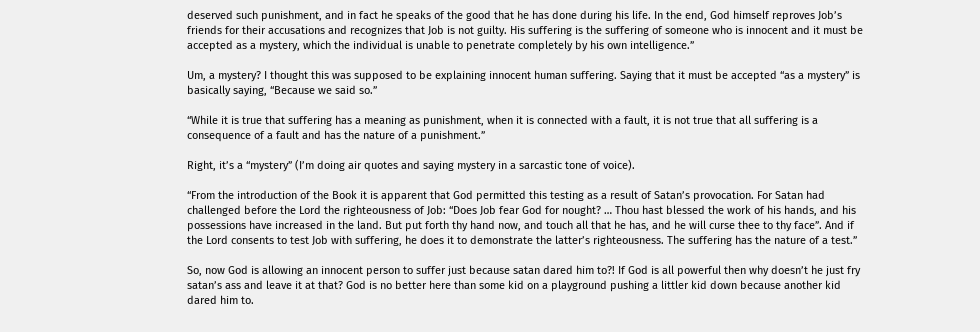deserved such punishment, and in fact he speaks of the good that he has done during his life. In the end, God himself reproves Job’s friends for their accusations and recognizes that Job is not guilty. His suffering is the suffering of someone who is innocent and it must be accepted as a mystery, which the individual is unable to penetrate completely by his own intelligence.”

Um, a mystery? I thought this was supposed to be explaining innocent human suffering. Saying that it must be accepted “as a mystery” is basically saying, “Because we said so.”

“While it is true that suffering has a meaning as punishment, when it is connected with a fault, it is not true that all suffering is a consequence of a fault and has the nature of a punishment.”

Right, it’s a “mystery” (I’m doing air quotes and saying mystery in a sarcastic tone of voice).

“From the introduction of the Book it is apparent that God permitted this testing as a result of Satan’s provocation. For Satan had challenged before the Lord the righteousness of Job: “Does Job fear God for nought? … Thou hast blessed the work of his hands, and his possessions have increased in the land. But put forth thy hand now, and touch all that he has, and he will curse thee to thy face”. And if the Lord consents to test Job with suffering, he does it to demonstrate the latter’s righteousness. The suffering has the nature of a test.”

So, now God is allowing an innocent person to suffer just because satan dared him to?! If God is all powerful then why doesn’t he just fry satan’s ass and leave it at that? God is no better here than some kid on a playground pushing a littler kid down because another kid dared him to.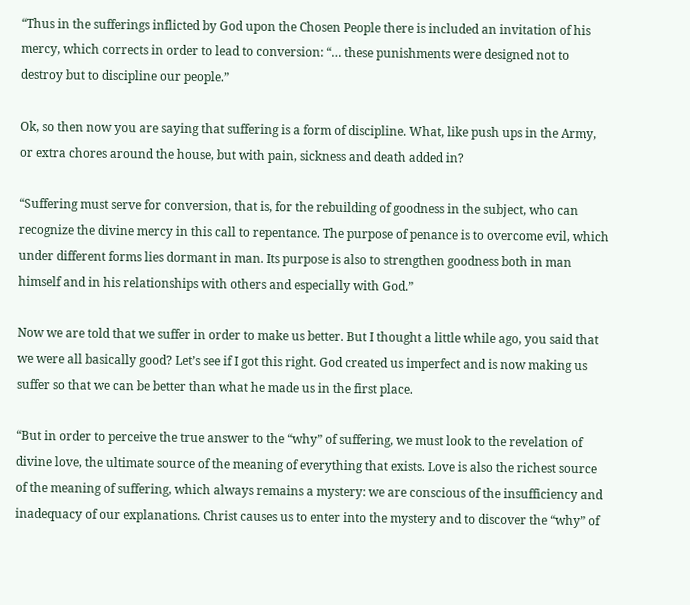“Thus in the sufferings inflicted by God upon the Chosen People there is included an invitation of his mercy, which corrects in order to lead to conversion: “… these punishments were designed not to destroy but to discipline our people.”

Ok, so then now you are saying that suffering is a form of discipline. What, like push ups in the Army, or extra chores around the house, but with pain, sickness and death added in?

“Suffering must serve for conversion, that is, for the rebuilding of goodness in the subject, who can recognize the divine mercy in this call to repentance. The purpose of penance is to overcome evil, which under different forms lies dormant in man. Its purpose is also to strengthen goodness both in man himself and in his relationships with others and especially with God.”

Now we are told that we suffer in order to make us better. But I thought a little while ago, you said that we were all basically good? Let’s see if I got this right. God created us imperfect and is now making us suffer so that we can be better than what he made us in the first place.

“But in order to perceive the true answer to the “why” of suffering, we must look to the revelation of divine love, the ultimate source of the meaning of everything that exists. Love is also the richest source of the meaning of suffering, which always remains a mystery: we are conscious of the insufficiency and inadequacy of our explanations. Christ causes us to enter into the mystery and to discover the “why” of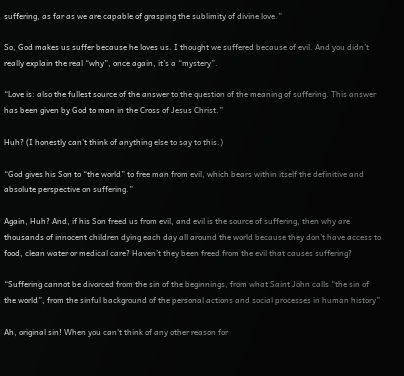suffering, as far as we are capable of grasping the sublimity of divine love.”

So, God makes us suffer because he loves us. I thought we suffered because of evil. And you didn’t really explain the real “why”, once again, it’s a “mystery”.

“Love is: also the fullest source of the answer to the question of the meaning of suffering. This answer has been given by God to man in the Cross of Jesus Christ.”

Huh? (I honestly can’t think of anything else to say to this.)

“God gives his Son to “the world” to free man from evil, which bears within itself the definitive and absolute perspective on suffering.”

Again, Huh? And, if his Son freed us from evil, and evil is the source of suffering, then why are thousands of innocent children dying each day all around the world because they don’t have access to food, clean water or medical care? Haven’t they been freed from the evil that causes suffering?

“Suffering cannot be divorced from the sin of the beginnings, from what Saint John calls “the sin of the world”, from the sinful background of the personal actions and social processes in human history”

Ah, original sin! When you can’t think of any other reason for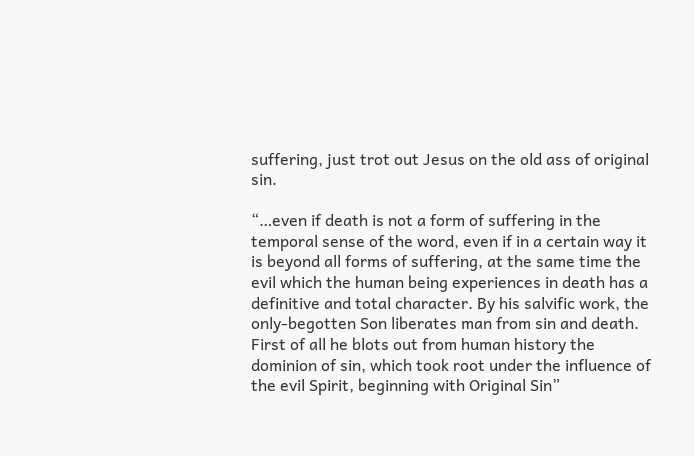suffering, just trot out Jesus on the old ass of original sin.

“…even if death is not a form of suffering in the temporal sense of the word, even if in a certain way it is beyond all forms of suffering, at the same time the evil which the human being experiences in death has a definitive and total character. By his salvific work, the only-begotten Son liberates man from sin and death. First of all he blots out from human history the dominion of sin, which took root under the influence of the evil Spirit, beginning with Original Sin”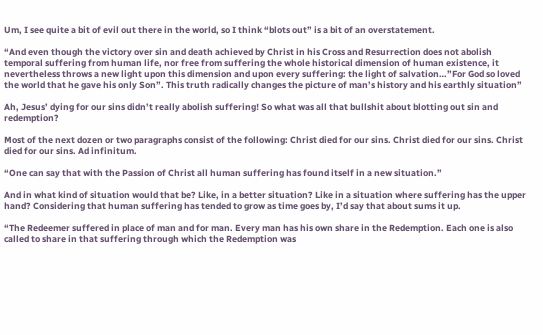Um, I see quite a bit of evil out there in the world, so I think “blots out” is a bit of an overstatement.

“And even though the victory over sin and death achieved by Christ in his Cross and Resurrection does not abolish temporal suffering from human life, nor free from suffering the whole historical dimension of human existence, it nevertheless throws a new light upon this dimension and upon every suffering: the light of salvation…”For God so loved the world that he gave his only Son”. This truth radically changes the picture of man’s history and his earthly situation”

Ah, Jesus’ dying for our sins didn’t really abolish suffering! So what was all that bullshit about blotting out sin and redemption?

Most of the next dozen or two paragraphs consist of the following: Christ died for our sins. Christ died for our sins. Christ died for our sins. Ad infinitum.

“One can say that with the Passion of Christ all human suffering has found itself in a new situation.”

And in what kind of situation would that be? Like, in a better situation? Like in a situation where suffering has the upper hand? Considering that human suffering has tended to grow as time goes by, I’d say that about sums it up.

“The Redeemer suffered in place of man and for man. Every man has his own share in the Redemption. Each one is also called to share in that suffering through which the Redemption was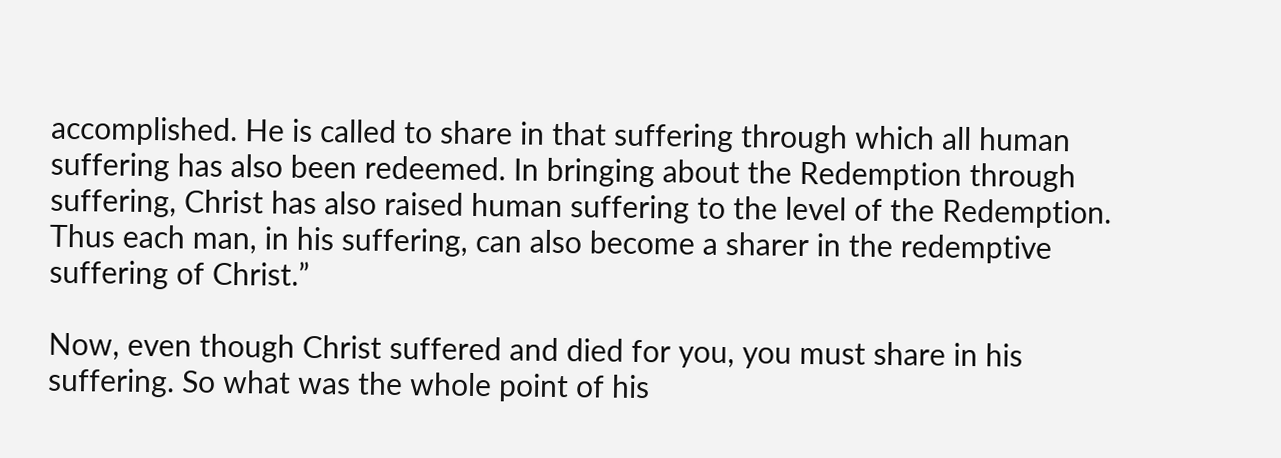accomplished. He is called to share in that suffering through which all human suffering has also been redeemed. In bringing about the Redemption through suffering, Christ has also raised human suffering to the level of the Redemption. Thus each man, in his suffering, can also become a sharer in the redemptive suffering of Christ.”

Now, even though Christ suffered and died for you, you must share in his suffering. So what was the whole point of his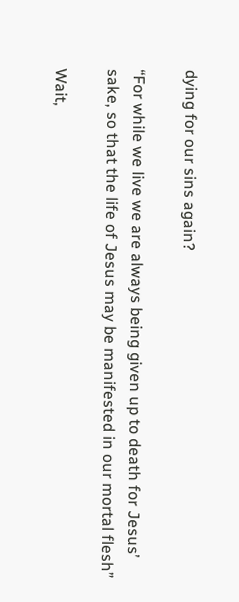dying for our sins again?

“For while we live we are always being given up to death for Jesus’ sake, so that the life of Jesus may be manifested in our mortal flesh”

Wait,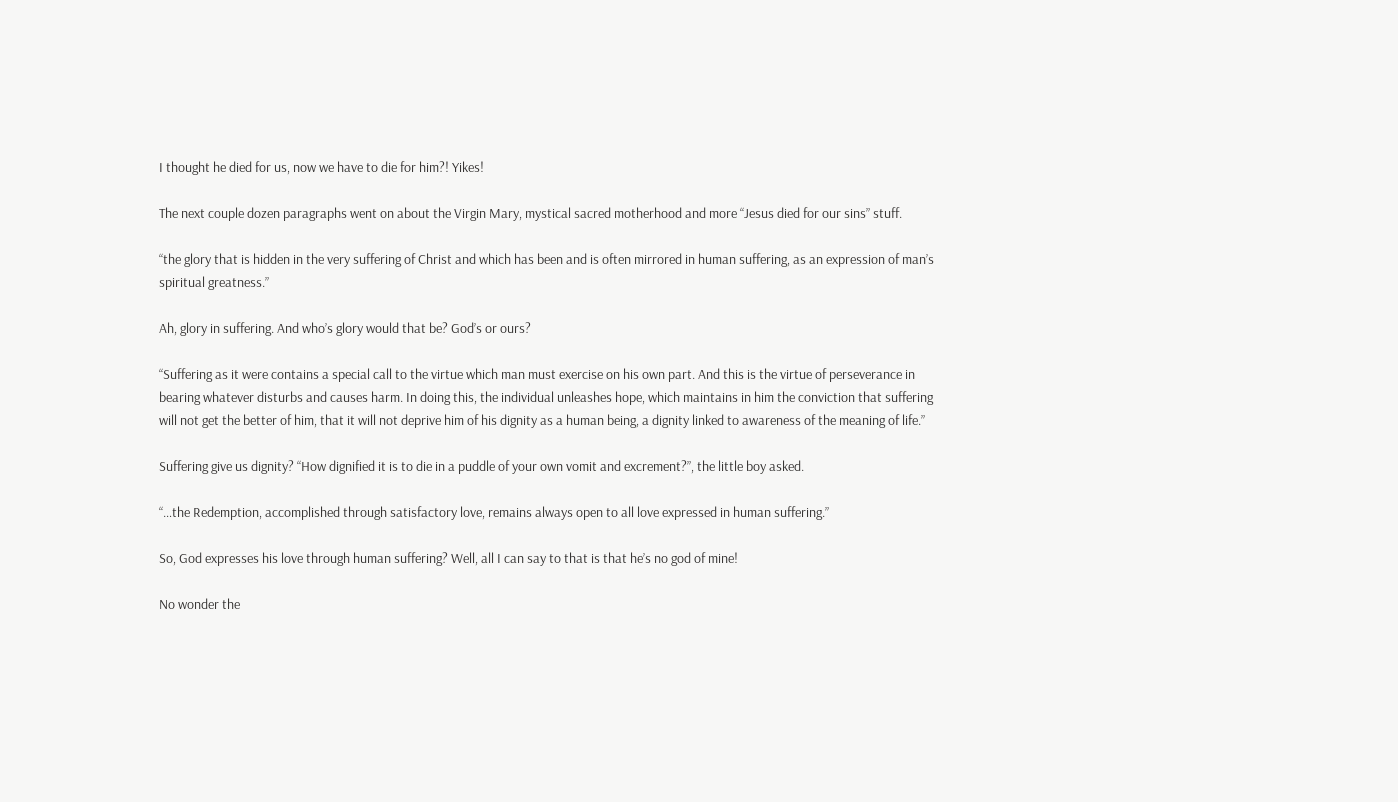I thought he died for us, now we have to die for him?! Yikes!

The next couple dozen paragraphs went on about the Virgin Mary, mystical sacred motherhood and more “Jesus died for our sins” stuff.

“the glory that is hidden in the very suffering of Christ and which has been and is often mirrored in human suffering, as an expression of man’s spiritual greatness.”

Ah, glory in suffering. And who’s glory would that be? God’s or ours?

“Suffering as it were contains a special call to the virtue which man must exercise on his own part. And this is the virtue of perseverance in bearing whatever disturbs and causes harm. In doing this, the individual unleashes hope, which maintains in him the conviction that suffering will not get the better of him, that it will not deprive him of his dignity as a human being, a dignity linked to awareness of the meaning of life.”

Suffering give us dignity? “How dignified it is to die in a puddle of your own vomit and excrement?”, the little boy asked.

“…the Redemption, accomplished through satisfactory love, remains always open to all love expressed in human suffering.”

So, God expresses his love through human suffering? Well, all I can say to that is that he’s no god of mine!

No wonder the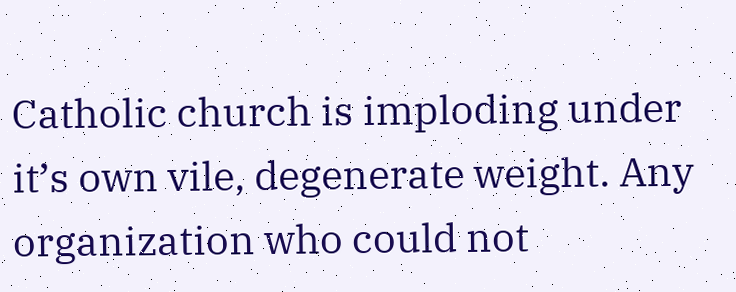Catholic church is imploding under it’s own vile, degenerate weight. Any organization who could not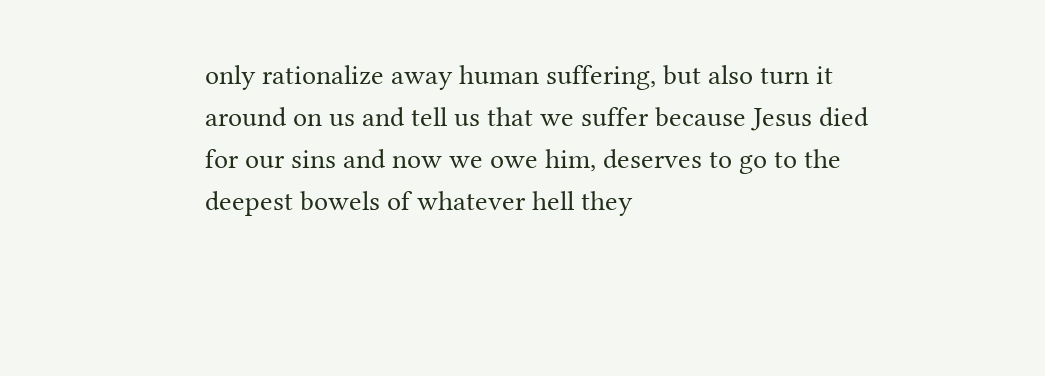only rationalize away human suffering, but also turn it around on us and tell us that we suffer because Jesus died for our sins and now we owe him, deserves to go to the deepest bowels of whatever hell they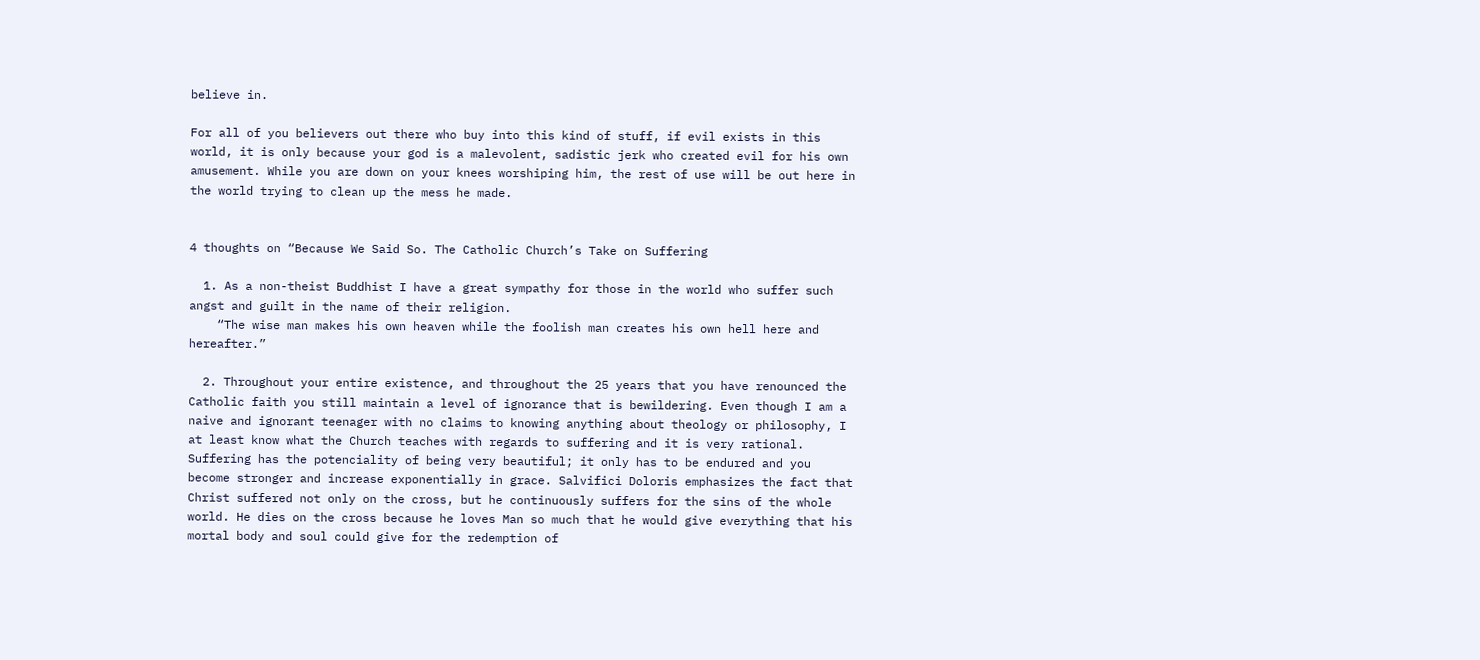believe in.

For all of you believers out there who buy into this kind of stuff, if evil exists in this world, it is only because your god is a malevolent, sadistic jerk who created evil for his own amusement. While you are down on your knees worshiping him, the rest of use will be out here in the world trying to clean up the mess he made.


4 thoughts on “Because We Said So. The Catholic Church’s Take on Suffering

  1. As a non-theist Buddhist I have a great sympathy for those in the world who suffer such angst and guilt in the name of their religion.
    “The wise man makes his own heaven while the foolish man creates his own hell here and hereafter.”

  2. Throughout your entire existence, and throughout the 25 years that you have renounced the Catholic faith you still maintain a level of ignorance that is bewildering. Even though I am a naive and ignorant teenager with no claims to knowing anything about theology or philosophy, I at least know what the Church teaches with regards to suffering and it is very rational. Suffering has the potenciality of being very beautiful; it only has to be endured and you become stronger and increase exponentially in grace. Salvifici Doloris emphasizes the fact that Christ suffered not only on the cross, but he continuously suffers for the sins of the whole world. He dies on the cross because he loves Man so much that he would give everything that his mortal body and soul could give for the redemption of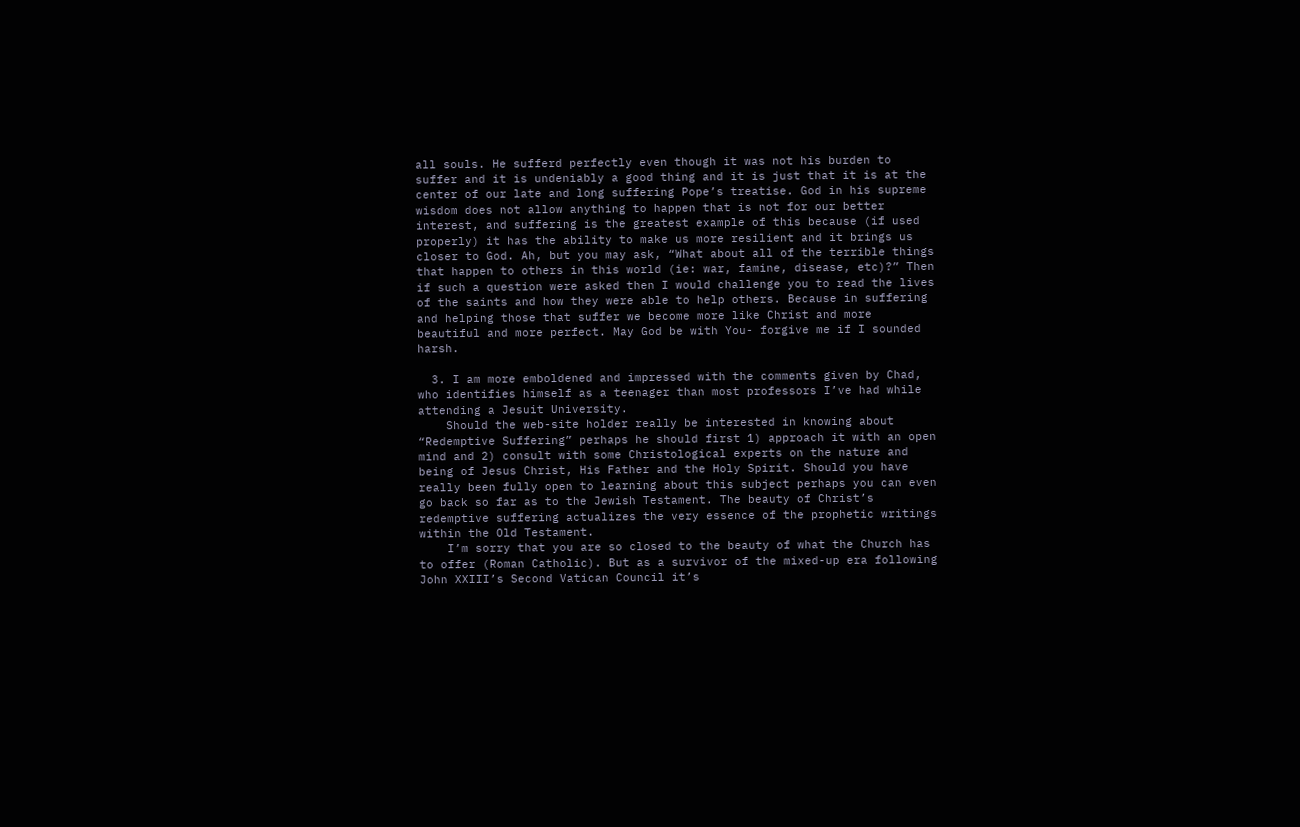all souls. He sufferd perfectly even though it was not his burden to suffer and it is undeniably a good thing and it is just that it is at the center of our late and long suffering Pope’s treatise. God in his supreme wisdom does not allow anything to happen that is not for our better interest, and suffering is the greatest example of this because (if used properly) it has the ability to make us more resilient and it brings us closer to God. Ah, but you may ask, “What about all of the terrible things that happen to others in this world (ie: war, famine, disease, etc)?” Then if such a question were asked then I would challenge you to read the lives of the saints and how they were able to help others. Because in suffering and helping those that suffer we become more like Christ and more beautiful and more perfect. May God be with You- forgive me if I sounded harsh.

  3. I am more emboldened and impressed with the comments given by Chad, who identifies himself as a teenager than most professors I’ve had while attending a Jesuit University.
    Should the web-site holder really be interested in knowing about “Redemptive Suffering” perhaps he should first 1) approach it with an open mind and 2) consult with some Christological experts on the nature and being of Jesus Christ, His Father and the Holy Spirit. Should you have really been fully open to learning about this subject perhaps you can even go back so far as to the Jewish Testament. The beauty of Christ’s redemptive suffering actualizes the very essence of the prophetic writings within the Old Testament.
    I’m sorry that you are so closed to the beauty of what the Church has to offer (Roman Catholic). But as a survivor of the mixed-up era following John XXIII’s Second Vatican Council it’s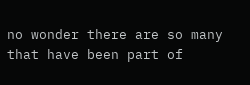no wonder there are so many that have been part of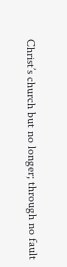Christ’s church but no longer; through no fault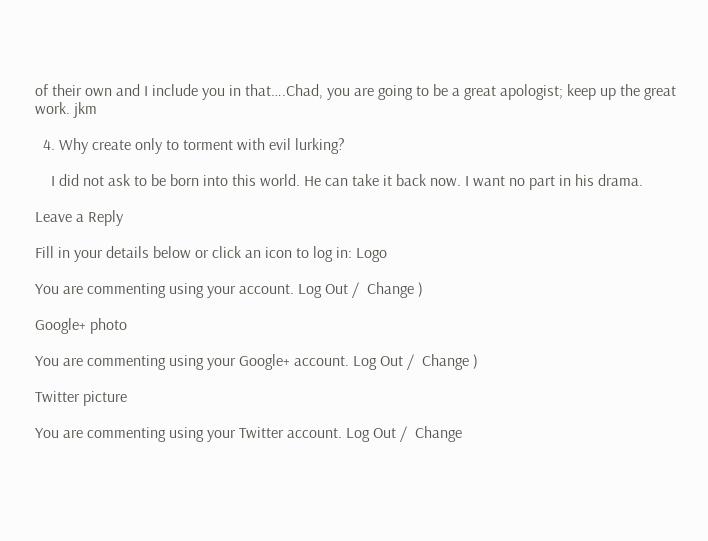of their own and I include you in that….Chad, you are going to be a great apologist; keep up the great work. jkm

  4. Why create only to torment with evil lurking?

    I did not ask to be born into this world. He can take it back now. I want no part in his drama.

Leave a Reply

Fill in your details below or click an icon to log in: Logo

You are commenting using your account. Log Out /  Change )

Google+ photo

You are commenting using your Google+ account. Log Out /  Change )

Twitter picture

You are commenting using your Twitter account. Log Out /  Change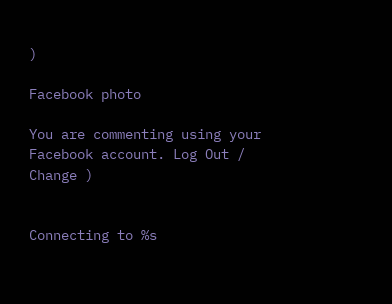)

Facebook photo

You are commenting using your Facebook account. Log Out /  Change )


Connecting to %s